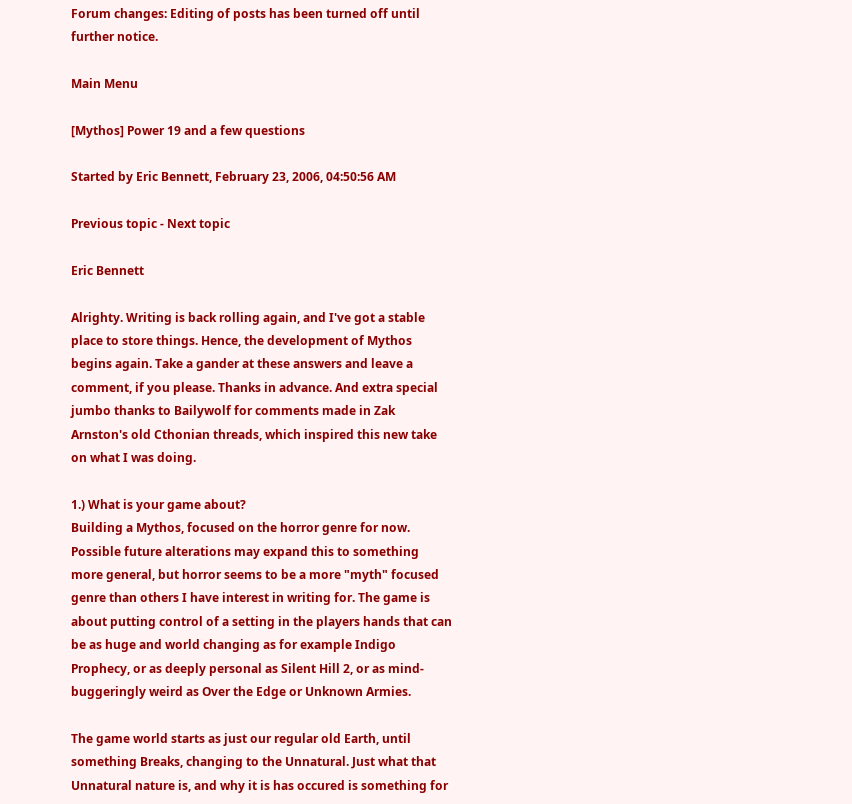Forum changes: Editing of posts has been turned off until further notice.

Main Menu

[Mythos] Power 19 and a few questions

Started by Eric Bennett, February 23, 2006, 04:50:56 AM

Previous topic - Next topic

Eric Bennett

Alrighty. Writing is back rolling again, and I've got a stable place to store things. Hence, the development of Mythos begins again. Take a gander at these answers and leave a comment, if you please. Thanks in advance. And extra special jumbo thanks to Bailywolf for comments made in Zak Arnston's old Cthonian threads, which inspired this new take on what I was doing.

1.) What is your game about?
Building a Mythos, focused on the horror genre for now. Possible future alterations may expand this to something more general, but horror seems to be a more "myth" focused genre than others I have interest in writing for. The game is about putting control of a setting in the players hands that can be as huge and world changing as for example Indigo Prophecy, or as deeply personal as Silent Hill 2, or as mind-buggeringly weird as Over the Edge or Unknown Armies.

The game world starts as just our regular old Earth, until something Breaks, changing to the Unnatural. Just what that Unnatural nature is, and why it is has occured is something for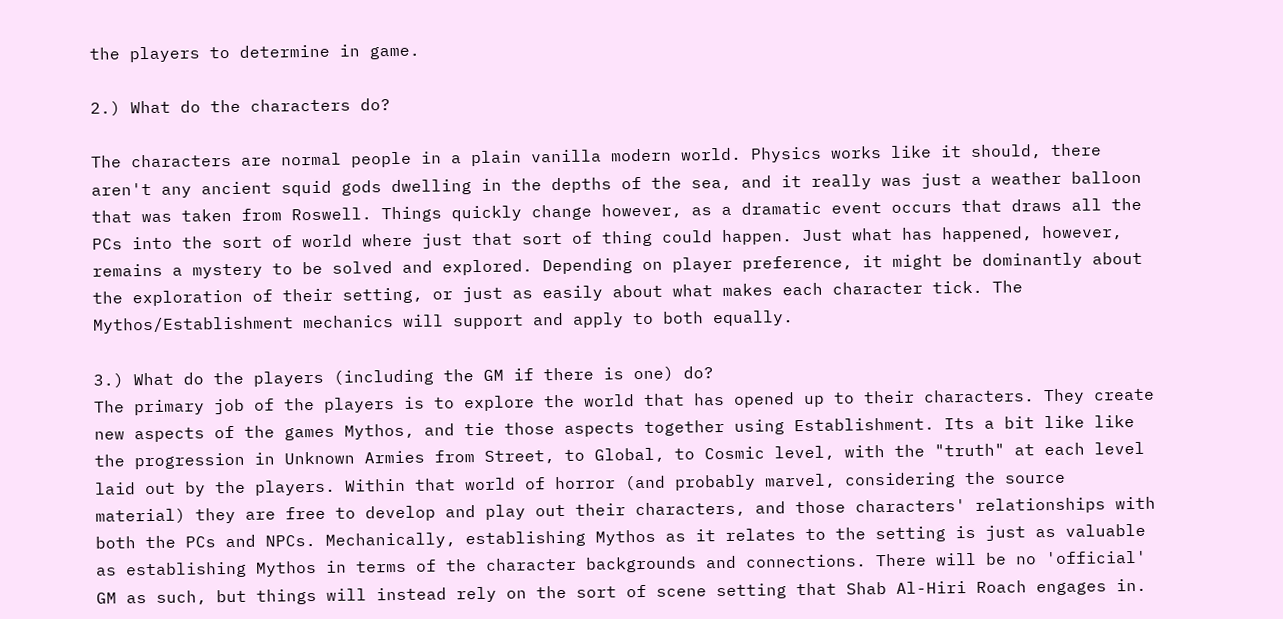the players to determine in game.

2.) What do the characters do?

The characters are normal people in a plain vanilla modern world. Physics works like it should, there aren't any ancient squid gods dwelling in the depths of the sea, and it really was just a weather balloon that was taken from Roswell. Things quickly change however, as a dramatic event occurs that draws all the PCs into the sort of world where just that sort of thing could happen. Just what has happened, however, remains a mystery to be solved and explored. Depending on player preference, it might be dominantly about the exploration of their setting, or just as easily about what makes each character tick. The Mythos/Establishment mechanics will support and apply to both equally.

3.) What do the players (including the GM if there is one) do?
The primary job of the players is to explore the world that has opened up to their characters. They create new aspects of the games Mythos, and tie those aspects together using Establishment. Its a bit like like the progression in Unknown Armies from Street, to Global, to Cosmic level, with the "truth" at each level laid out by the players. Within that world of horror (and probably marvel, considering the source material) they are free to develop and play out their characters, and those characters' relationships with both the PCs and NPCs. Mechanically, establishing Mythos as it relates to the setting is just as valuable as establishing Mythos in terms of the character backgrounds and connections. There will be no 'official' GM as such, but things will instead rely on the sort of scene setting that Shab Al-Hiri Roach engages in.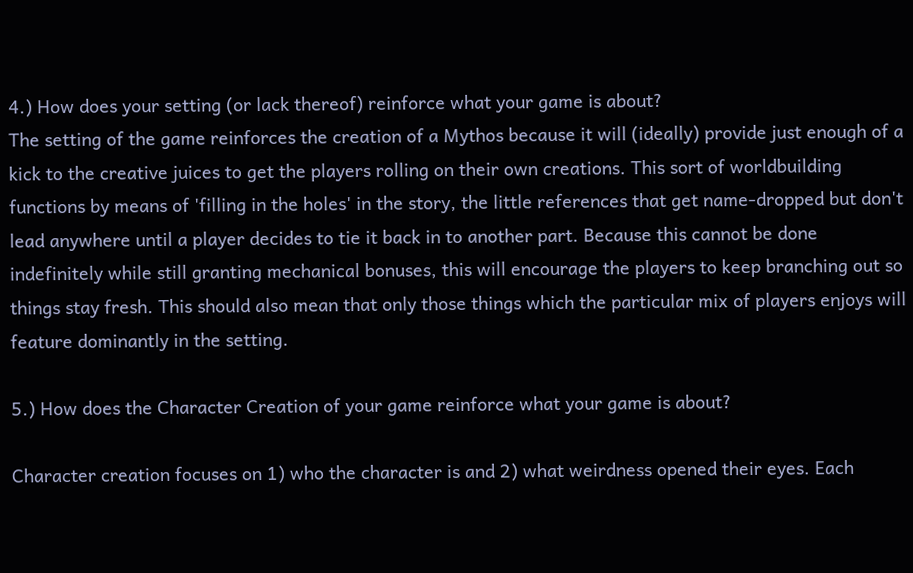4.) How does your setting (or lack thereof) reinforce what your game is about?
The setting of the game reinforces the creation of a Mythos because it will (ideally) provide just enough of a kick to the creative juices to get the players rolling on their own creations. This sort of worldbuilding functions by means of 'filling in the holes' in the story, the little references that get name-dropped but don't lead anywhere until a player decides to tie it back in to another part. Because this cannot be done indefinitely while still granting mechanical bonuses, this will encourage the players to keep branching out so things stay fresh. This should also mean that only those things which the particular mix of players enjoys will feature dominantly in the setting.

5.) How does the Character Creation of your game reinforce what your game is about?

Character creation focuses on 1) who the character is and 2) what weirdness opened their eyes. Each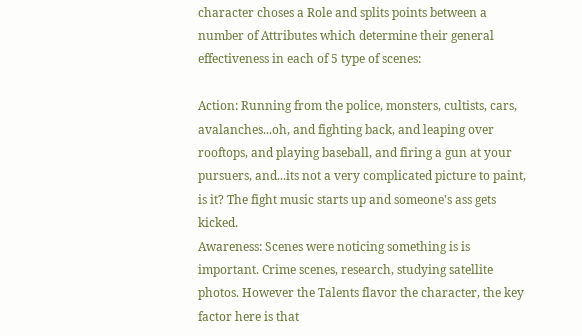character choses a Role and splits points between a number of Attributes which determine their general effectiveness in each of 5 type of scenes:

Action: Running from the police, monsters, cultists, cars, avalanches...oh, and fighting back, and leaping over rooftops, and playing baseball, and firing a gun at your pursuers, and...its not a very complicated picture to paint, is it? The fight music starts up and someone's ass gets kicked.
Awareness: Scenes were noticing something is is important. Crime scenes, research, studying satellite photos. However the Talents flavor the character, the key factor here is that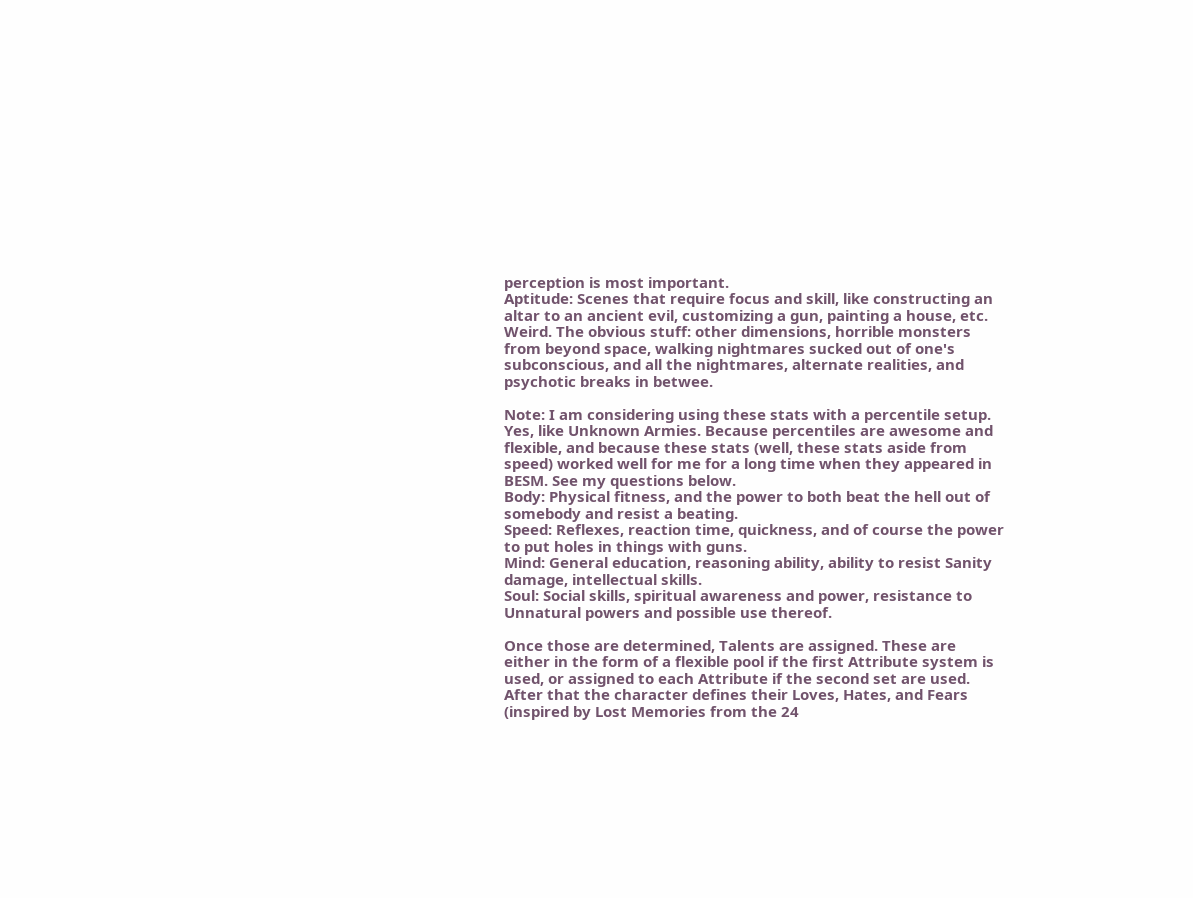perception is most important.
Aptitude: Scenes that require focus and skill, like constructing an altar to an ancient evil, customizing a gun, painting a house, etc.
Weird. The obvious stuff: other dimensions, horrible monsters from beyond space, walking nightmares sucked out of one's subconscious, and all the nightmares, alternate realities, and psychotic breaks in betwee.

Note: I am considering using these stats with a percentile setup. Yes, like Unknown Armies. Because percentiles are awesome and flexible, and because these stats (well, these stats aside from speed) worked well for me for a long time when they appeared in BESM. See my questions below.
Body: Physical fitness, and the power to both beat the hell out of somebody and resist a beating.
Speed: Reflexes, reaction time, quickness, and of course the power to put holes in things with guns.
Mind: General education, reasoning ability, ability to resist Sanity damage, intellectual skills.
Soul: Social skills, spiritual awareness and power, resistance to Unnatural powers and possible use thereof.

Once those are determined, Talents are assigned. These are either in the form of a flexible pool if the first Attribute system is used, or assigned to each Attribute if the second set are used. After that the character defines their Loves, Hates, and Fears (inspired by Lost Memories from the 24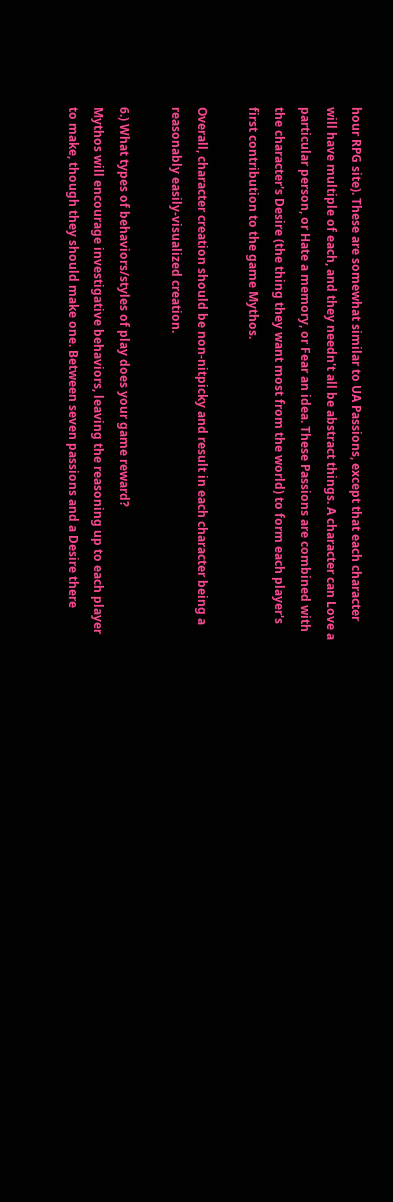hour RPG site). These are somewhat similar to UA Passions, except that each character will have multiple of each, and they needn't all be abstract things. A character can Love a particular person, or Hate a memory, or Fear an idea. These Passions are combined with the character's Desire (the thing they want most from the world) to form each player's first contribution to the game Mythos.

Overall, character creation should be non-nitpicky and result in each character being a reasonably easily-visualized creation.

6.) What types of behaviors/styles of play does your game reward?
Mythos will encourage investigative behaviors, leaving the reasoning up to each player to make, though they should make one. Between seven passions and a Desire there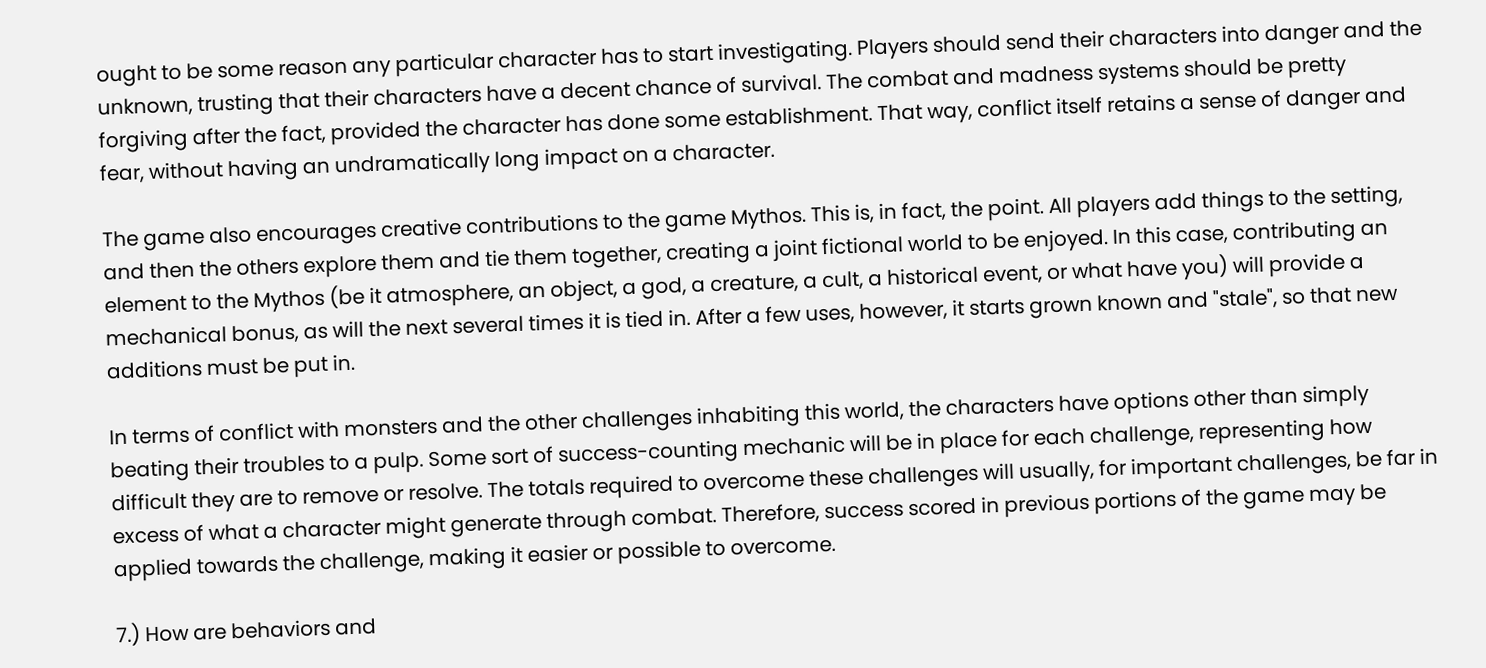ought to be some reason any particular character has to start investigating. Players should send their characters into danger and the unknown, trusting that their characters have a decent chance of survival. The combat and madness systems should be pretty forgiving after the fact, provided the character has done some establishment. That way, conflict itself retains a sense of danger and fear, without having an undramatically long impact on a character.

The game also encourages creative contributions to the game Mythos. This is, in fact, the point. All players add things to the setting, and then the others explore them and tie them together, creating a joint fictional world to be enjoyed. In this case, contributing an element to the Mythos (be it atmosphere, an object, a god, a creature, a cult, a historical event, or what have you) will provide a mechanical bonus, as will the next several times it is tied in. After a few uses, however, it starts grown known and "stale", so that new additions must be put in.

In terms of conflict with monsters and the other challenges inhabiting this world, the characters have options other than simply beating their troubles to a pulp. Some sort of success-counting mechanic will be in place for each challenge, representing how  difficult they are to remove or resolve. The totals required to overcome these challenges will usually, for important challenges, be far in excess of what a character might generate through combat. Therefore, success scored in previous portions of the game may be applied towards the challenge, making it easier or possible to overcome.

7.) How are behaviors and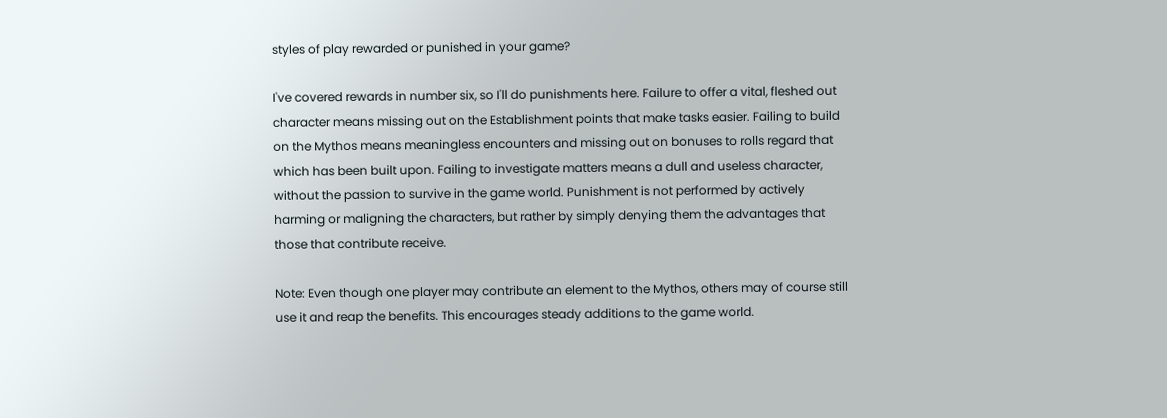styles of play rewarded or punished in your game?

I've covered rewards in number six, so I'll do punishments here. Failure to offer a vital, fleshed out character means missing out on the Establishment points that make tasks easier. Failing to build on the Mythos means meaningless encounters and missing out on bonuses to rolls regard that which has been built upon. Failing to investigate matters means a dull and useless character, without the passion to survive in the game world. Punishment is not performed by actively harming or maligning the characters, but rather by simply denying them the advantages that those that contribute receive.

Note: Even though one player may contribute an element to the Mythos, others may of course still use it and reap the benefits. This encourages steady additions to the game world.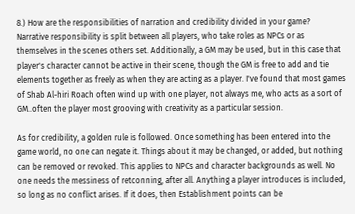8.) How are the responsibilities of narration and credibility divided in your game?
Narrative responsibility is split between all players, who take roles as NPCs or as themselves in the scenes others set. Additionally, a GM may be used, but in this case that player's character cannot be active in their scene, though the GM is free to add and tie elements together as freely as when they are acting as a player. I've found that most games of Shab Al-hiri Roach often wind up with one player, not always me, who acts as a sort of GM..often the player most grooving with creativity as a particular session.

As for credibility, a golden rule is followed. Once something has been entered into the game world, no one can negate it. Things about it may be changed, or added, but nothing can be removed or revoked. This applies to NPCs and character backgrounds as well. No one needs the messiness of retconning, after all. Anything a player introduces is included, so long as no conflict arises. If it does, then Establishment points can be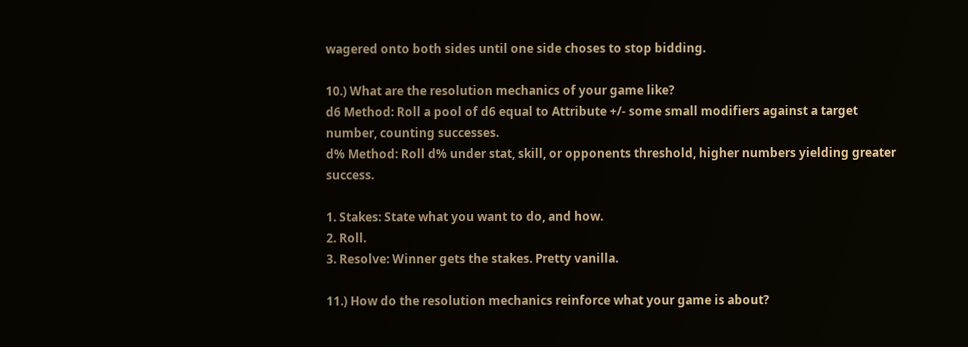wagered onto both sides until one side choses to stop bidding.

10.) What are the resolution mechanics of your game like?
d6 Method: Roll a pool of d6 equal to Attribute +/- some small modifiers against a target number, counting successes.
d% Method: Roll d% under stat, skill, or opponents threshold, higher numbers yielding greater success.

1. Stakes: State what you want to do, and how.
2. Roll.
3. Resolve: Winner gets the stakes. Pretty vanilla.

11.) How do the resolution mechanics reinforce what your game is about?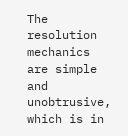The resolution mechanics are simple and unobtrusive, which is in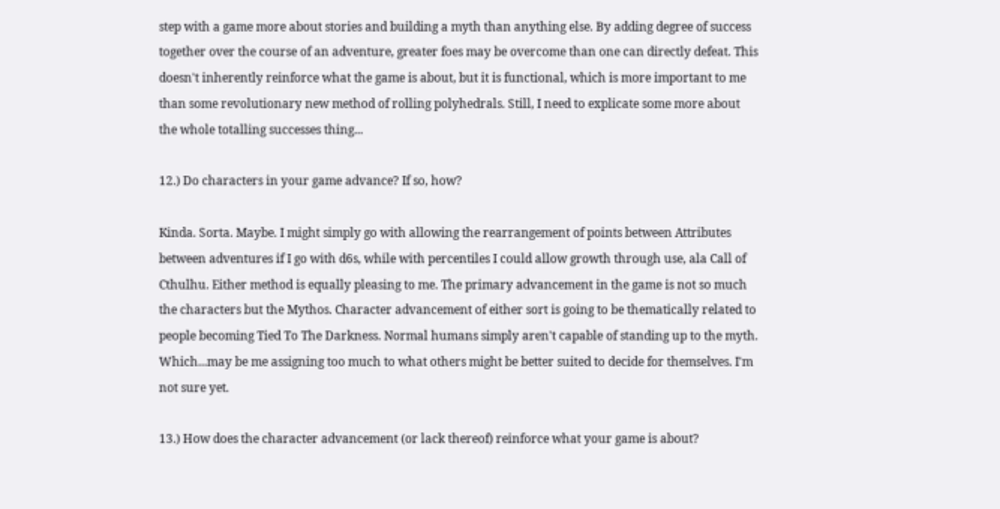step with a game more about stories and building a myth than anything else. By adding degree of success together over the course of an adventure, greater foes may be overcome than one can directly defeat. This doesn't inherently reinforce what the game is about, but it is functional, which is more important to me than some revolutionary new method of rolling polyhedrals. Still, I need to explicate some more about the whole totalling successes thing...

12.) Do characters in your game advance? If so, how?

Kinda. Sorta. Maybe. I might simply go with allowing the rearrangement of points between Attributes between adventures if I go with d6s, while with percentiles I could allow growth through use, ala Call of Cthulhu. Either method is equally pleasing to me. The primary advancement in the game is not so much the characters but the Mythos. Character advancement of either sort is going to be thematically related to people becoming Tied To The Darkness. Normal humans simply aren't capable of standing up to the myth. Which...may be me assigning too much to what others might be better suited to decide for themselves. I'm not sure yet.

13.) How does the character advancement (or lack thereof) reinforce what your game is about?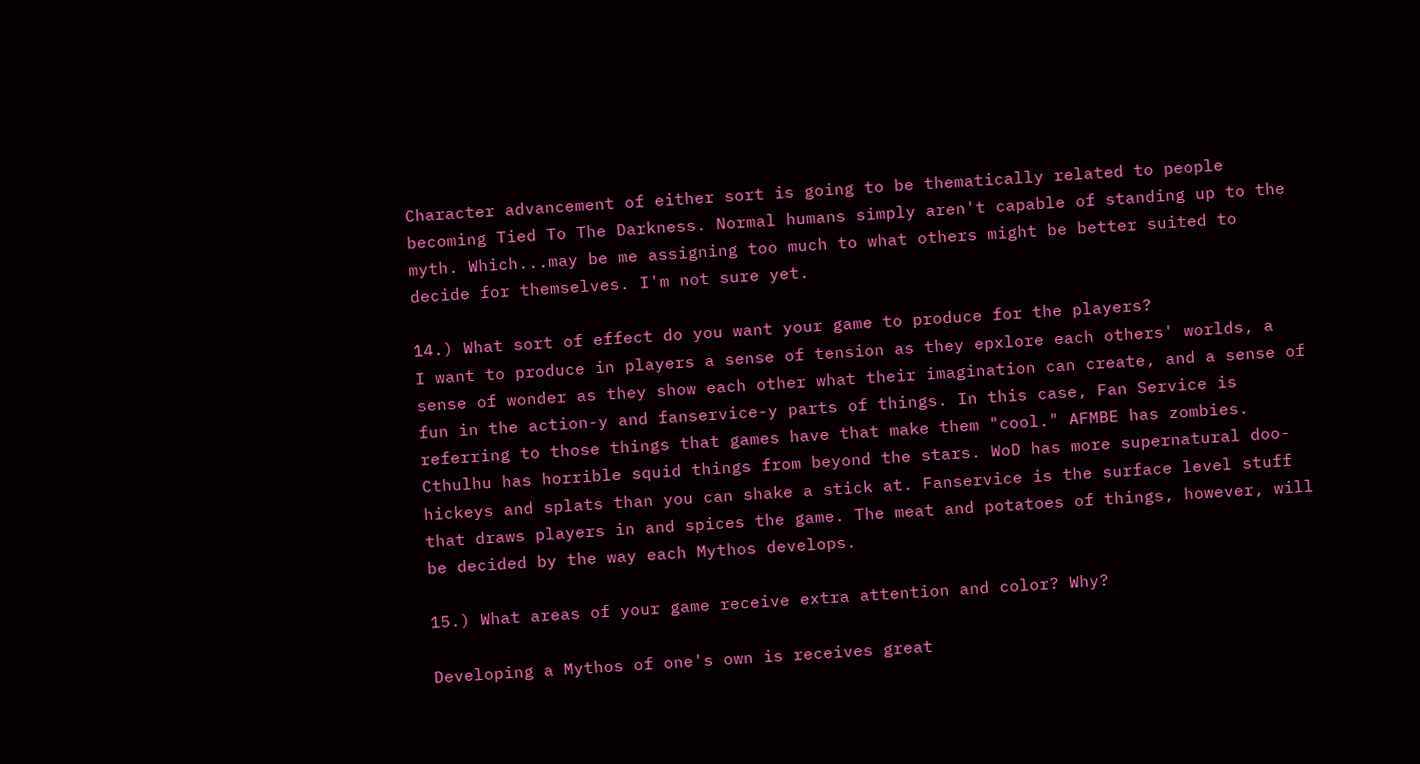Character advancement of either sort is going to be thematically related to people becoming Tied To The Darkness. Normal humans simply aren't capable of standing up to the myth. Which...may be me assigning too much to what others might be better suited to decide for themselves. I'm not sure yet.

14.) What sort of effect do you want your game to produce for the players?
I want to produce in players a sense of tension as they epxlore each others' worlds, a sense of wonder as they show each other what their imagination can create, and a sense of fun in the action-y and fanservice-y parts of things. In this case, Fan Service is referring to those things that games have that make them "cool." AFMBE has zombies. Cthulhu has horrible squid things from beyond the stars. WoD has more supernatural doo-hickeys and splats than you can shake a stick at. Fanservice is the surface level stuff that draws players in and spices the game. The meat and potatoes of things, however, will be decided by the way each Mythos develops.

15.) What areas of your game receive extra attention and color? Why?

Developing a Mythos of one's own is receives great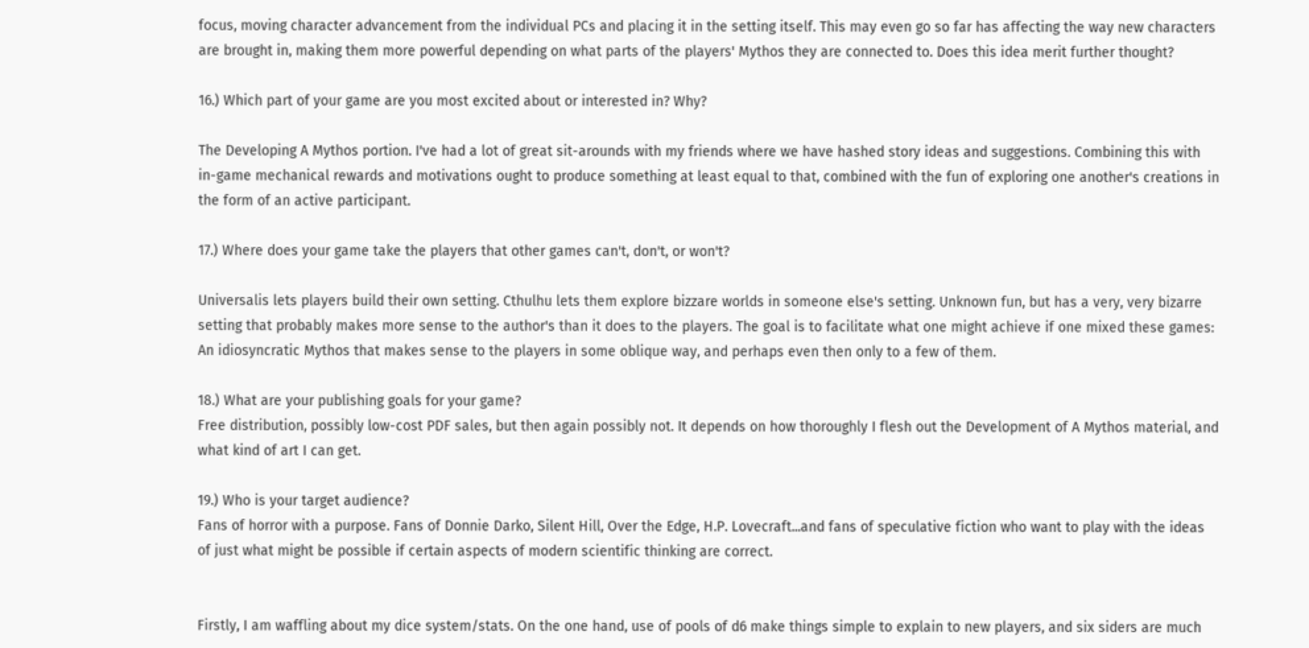focus, moving character advancement from the individual PCs and placing it in the setting itself. This may even go so far has affecting the way new characters are brought in, making them more powerful depending on what parts of the players' Mythos they are connected to. Does this idea merit further thought?

16.) Which part of your game are you most excited about or interested in? Why?

The Developing A Mythos portion. I've had a lot of great sit-arounds with my friends where we have hashed story ideas and suggestions. Combining this with in-game mechanical rewards and motivations ought to produce something at least equal to that, combined with the fun of exploring one another's creations in the form of an active participant.

17.) Where does your game take the players that other games can't, don't, or won't?

Universalis lets players build their own setting. Cthulhu lets them explore bizzare worlds in someone else's setting. Unknown fun, but has a very, very bizarre setting that probably makes more sense to the author's than it does to the players. The goal is to facilitate what one might achieve if one mixed these games: An idiosyncratic Mythos that makes sense to the players in some oblique way, and perhaps even then only to a few of them.

18.) What are your publishing goals for your game?
Free distribution, possibly low-cost PDF sales, but then again possibly not. It depends on how thoroughly I flesh out the Development of A Mythos material, and what kind of art I can get.

19.) Who is your target audience?
Fans of horror with a purpose. Fans of Donnie Darko, Silent Hill, Over the Edge, H.P. Lovecraft...and fans of speculative fiction who want to play with the ideas of just what might be possible if certain aspects of modern scientific thinking are correct.


Firstly, I am waffling about my dice system/stats. On the one hand, use of pools of d6 make things simple to explain to new players, and six siders are much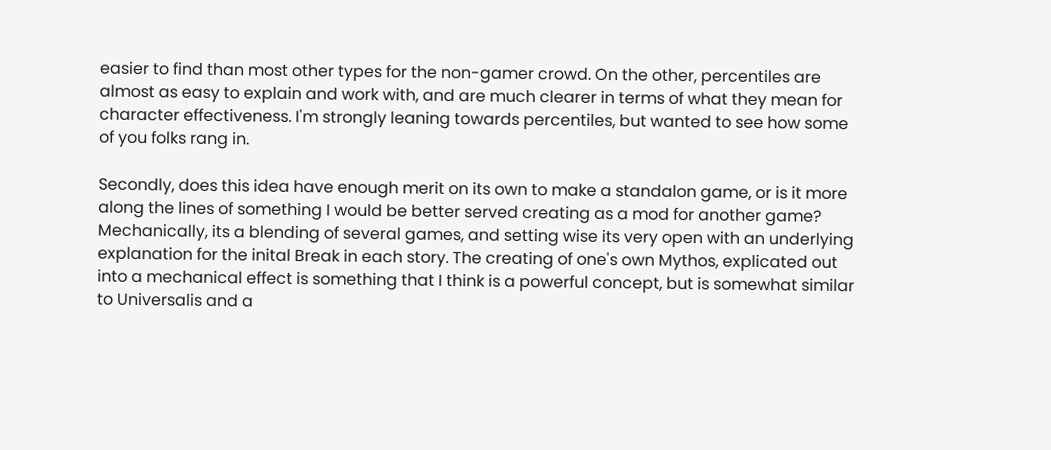easier to find than most other types for the non-gamer crowd. On the other, percentiles are almost as easy to explain and work with, and are much clearer in terms of what they mean for character effectiveness. I'm strongly leaning towards percentiles, but wanted to see how some of you folks rang in.

Secondly, does this idea have enough merit on its own to make a standalon game, or is it more along the lines of something I would be better served creating as a mod for another game? Mechanically, its a blending of several games, and setting wise its very open with an underlying explanation for the inital Break in each story. The creating of one's own Mythos, explicated out into a mechanical effect is something that I think is a powerful concept, but is somewhat similar to Universalis and a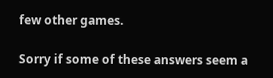few other games.

Sorry if some of these answers seem a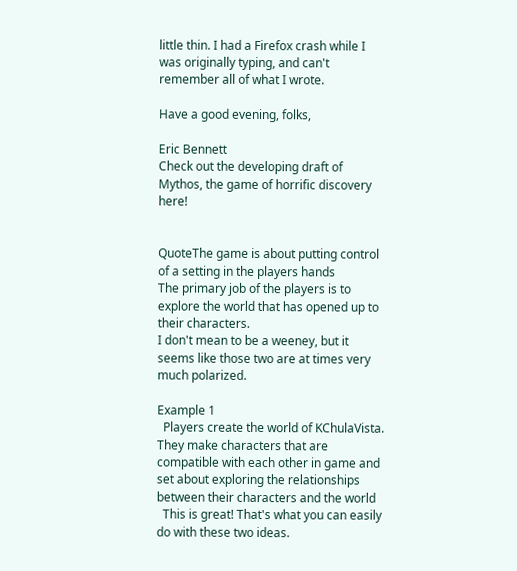little thin. I had a Firefox crash while I was originally typing, and can't remember all of what I wrote.

Have a good evening, folks,

Eric Bennett
Check out the developing draft of Mythos, the game of horrific discovery here!


QuoteThe game is about putting control of a setting in the players hands
The primary job of the players is to explore the world that has opened up to their characters.
I don't mean to be a weeney, but it seems like those two are at times very much polarized.

Example 1
  Players create the world of KChulaVista.  They make characters that are compatible with each other in game and set about exploring the relationships between their characters and the world
  This is great! That's what you can easily do with these two ideas.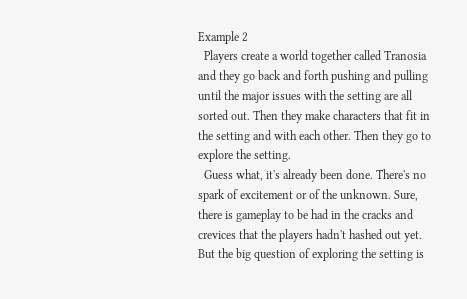Example 2
  Players create a world together called Tranosia and they go back and forth pushing and pulling until the major issues with the setting are all sorted out. Then they make characters that fit in the setting and with each other. Then they go to explore the setting.
  Guess what, it's already been done. There's no spark of excitement or of the unknown. Sure, there is gameplay to be had in the cracks and crevices that the players hadn't hashed out yet. But the big question of exploring the setting is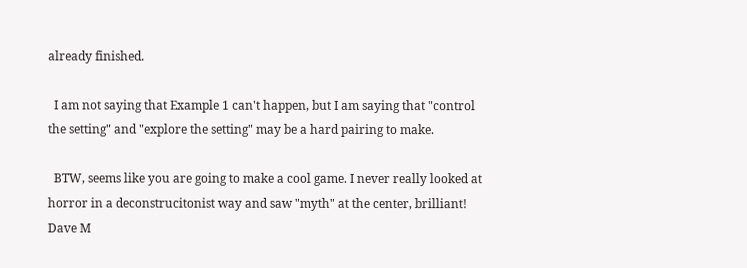already finished.

  I am not saying that Example 1 can't happen, but I am saying that "control the setting" and "explore the setting" may be a hard pairing to make.

  BTW, seems like you are going to make a cool game. I never really looked at horror in a deconstrucitonist way and saw "myth" at the center, brilliant!
Dave M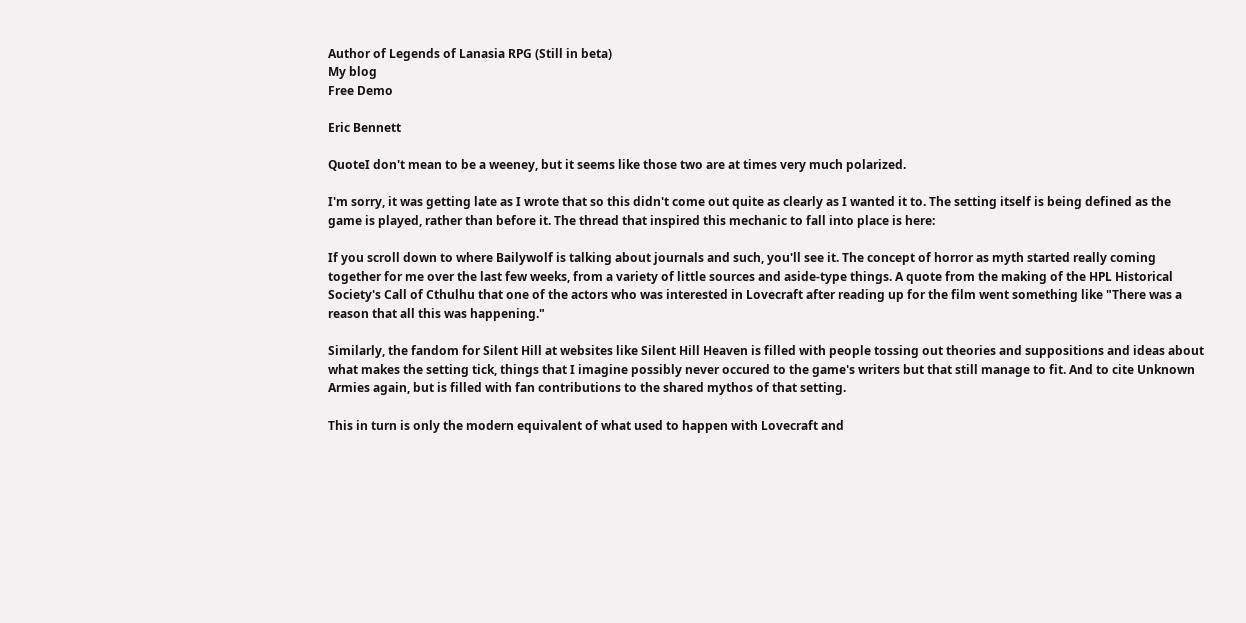Author of Legends of Lanasia RPG (Still in beta)
My blog
Free Demo

Eric Bennett

QuoteI don't mean to be a weeney, but it seems like those two are at times very much polarized.

I'm sorry, it was getting late as I wrote that so this didn't come out quite as clearly as I wanted it to. The setting itself is being defined as the game is played, rather than before it. The thread that inspired this mechanic to fall into place is here:

If you scroll down to where Bailywolf is talking about journals and such, you'll see it. The concept of horror as myth started really coming together for me over the last few weeks, from a variety of little sources and aside-type things. A quote from the making of the HPL Historical Society's Call of Cthulhu that one of the actors who was interested in Lovecraft after reading up for the film went something like "There was a reason that all this was happening."

Similarly, the fandom for Silent Hill at websites like Silent Hill Heaven is filled with people tossing out theories and suppositions and ideas about what makes the setting tick, things that I imagine possibly never occured to the game's writers but that still manage to fit. And to cite Unknown Armies again, but is filled with fan contributions to the shared mythos of that setting.

This in turn is only the modern equivalent of what used to happen with Lovecraft and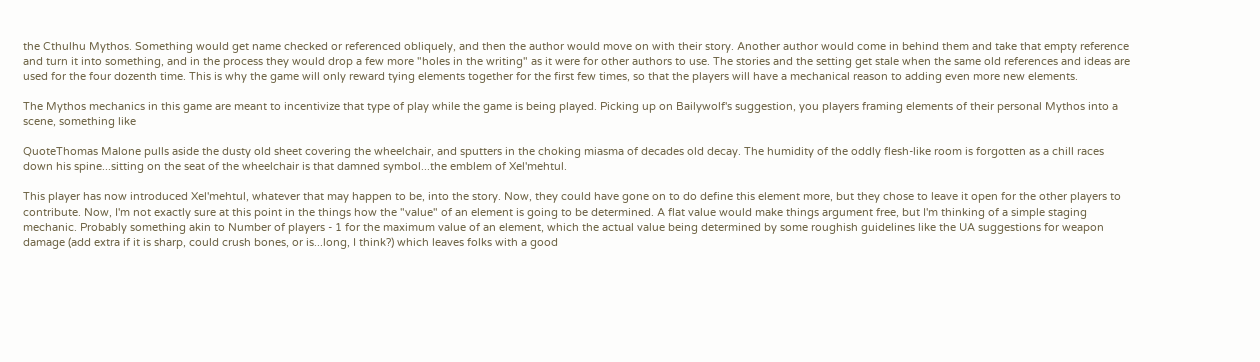the Cthulhu Mythos. Something would get name checked or referenced obliquely, and then the author would move on with their story. Another author would come in behind them and take that empty reference and turn it into something, and in the process they would drop a few more "holes in the writing" as it were for other authors to use. The stories and the setting get stale when the same old references and ideas are used for the four dozenth time. This is why the game will only reward tying elements together for the first few times, so that the players will have a mechanical reason to adding even more new elements.

The Mythos mechanics in this game are meant to incentivize that type of play while the game is being played. Picking up on Bailywolf's suggestion, you players framing elements of their personal Mythos into a scene, something like

QuoteThomas Malone pulls aside the dusty old sheet covering the wheelchair, and sputters in the choking miasma of decades old decay. The humidity of the oddly flesh-like room is forgotten as a chill races down his spine...sitting on the seat of the wheelchair is that damned symbol...the emblem of Xel'mehtul.

This player has now introduced Xel'mehtul, whatever that may happen to be, into the story. Now, they could have gone on to do define this element more, but they chose to leave it open for the other players to contribute. Now, I'm not exactly sure at this point in the things how the "value" of an element is going to be determined. A flat value would make things argument free, but I'm thinking of a simple staging mechanic. Probably something akin to Number of players - 1 for the maximum value of an element, which the actual value being determined by some roughish guidelines like the UA suggestions for weapon damage (add extra if it is sharp, could crush bones, or is...long, I think?) which leaves folks with a good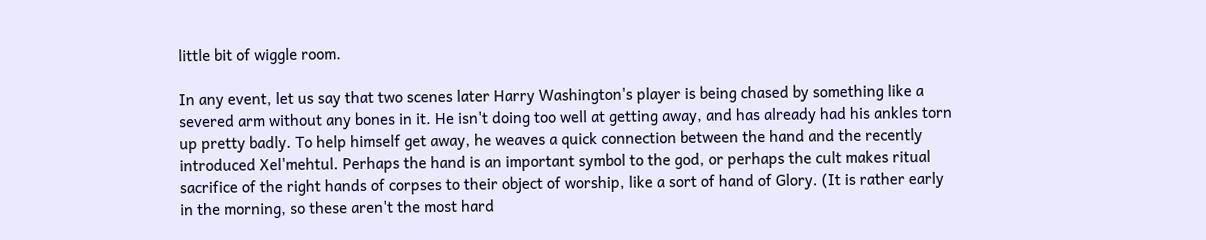little bit of wiggle room.

In any event, let us say that two scenes later Harry Washington's player is being chased by something like a severed arm without any bones in it. He isn't doing too well at getting away, and has already had his ankles torn up pretty badly. To help himself get away, he weaves a quick connection between the hand and the recently introduced Xel'mehtul. Perhaps the hand is an important symbol to the god, or perhaps the cult makes ritual sacrifice of the right hands of corpses to their object of worship, like a sort of hand of Glory. (It is rather early in the morning, so these aren't the most hard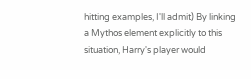hitting examples, I'll admit) By linking a Mythos element explicitly to this situation, Harry's player would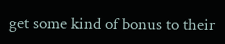get some kind of bonus to their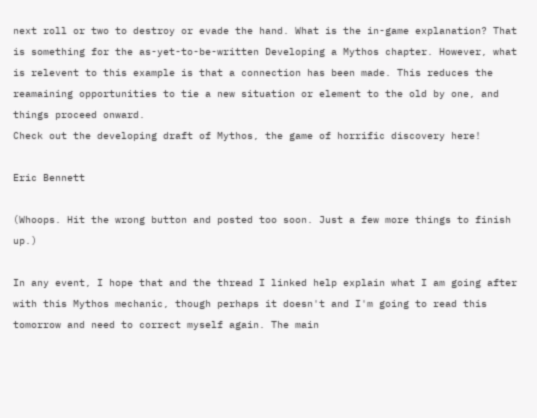next roll or two to destroy or evade the hand. What is the in-game explanation? That is something for the as-yet-to-be-written Developing a Mythos chapter. However, what is relevent to this example is that a connection has been made. This reduces the reamaining opportunities to tie a new situation or element to the old by one, and things proceed onward.
Check out the developing draft of Mythos, the game of horrific discovery here!

Eric Bennett

(Whoops. Hit the wrong button and posted too soon. Just a few more things to finish up.)

In any event, I hope that and the thread I linked help explain what I am going after with this Mythos mechanic, though perhaps it doesn't and I'm going to read this tomorrow and need to correct myself again. The main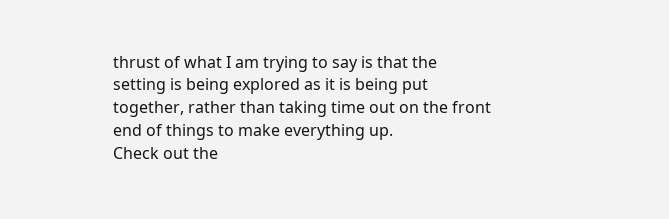thrust of what I am trying to say is that the setting is being explored as it is being put together, rather than taking time out on the front end of things to make everything up.
Check out the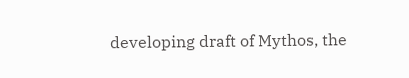developing draft of Mythos, the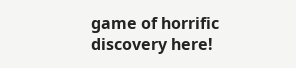game of horrific discovery here!